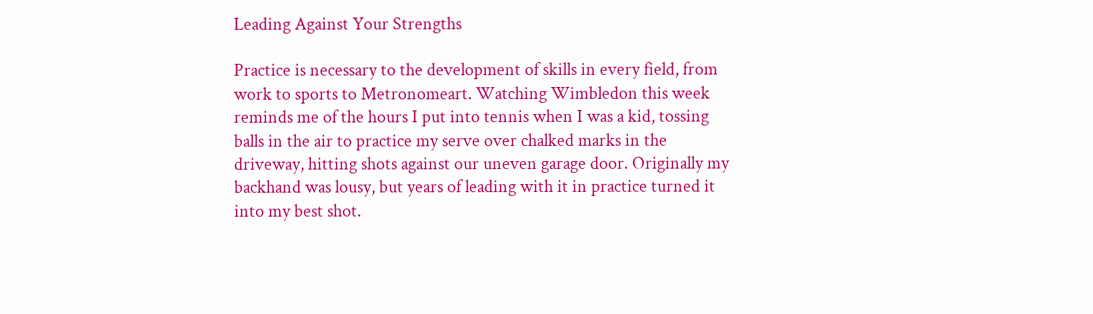Leading Against Your Strengths

Practice is necessary to the development of skills in every field, from work to sports to Metronomeart. Watching Wimbledon this week reminds me of the hours I put into tennis when I was a kid, tossing balls in the air to practice my serve over chalked marks in the driveway, hitting shots against our uneven garage door. Originally my backhand was lousy, but years of leading with it in practice turned it into my best shot.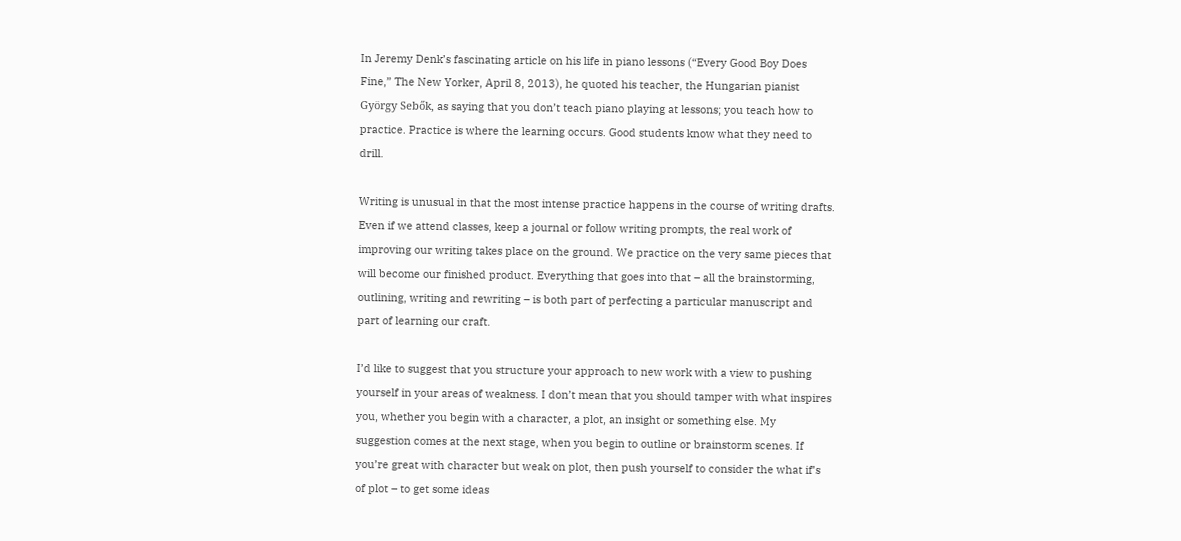In Jeremy Denk’s fascinating article on his life in piano lessons (“Every Good Boy Does Fine,” The New Yorker, April 8, 2013), he quoted his teacher, the Hungarian pianist György Sebők, as saying that you don’t teach piano playing at lessons; you teach how to practice. Practice is where the learning occurs. Good students know what they need to drill.

Writing is unusual in that the most intense practice happens in the course of writing drafts. Even if we attend classes, keep a journal or follow writing prompts, the real work of improving our writing takes place on the ground. We practice on the very same pieces that will become our finished product. Everything that goes into that – all the brainstorming, outlining, writing and rewriting – is both part of perfecting a particular manuscript and part of learning our craft.

I’d like to suggest that you structure your approach to new work with a view to pushing yourself in your areas of weakness. I don’t mean that you should tamper with what inspires you, whether you begin with a character, a plot, an insight or something else. My suggestion comes at the next stage, when you begin to outline or brainstorm scenes. If you’re great with character but weak on plot, then push yourself to consider the what if’s of plot – to get some ideas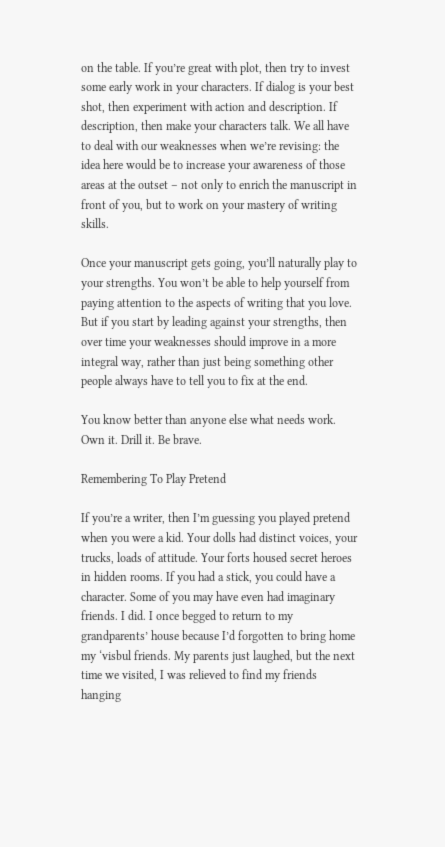on the table. If you’re great with plot, then try to invest some early work in your characters. If dialog is your best shot, then experiment with action and description. If description, then make your characters talk. We all have to deal with our weaknesses when we’re revising: the idea here would be to increase your awareness of those areas at the outset – not only to enrich the manuscript in front of you, but to work on your mastery of writing skills.

Once your manuscript gets going, you’ll naturally play to your strengths. You won’t be able to help yourself from paying attention to the aspects of writing that you love. But if you start by leading against your strengths, then over time your weaknesses should improve in a more integral way, rather than just being something other people always have to tell you to fix at the end.

You know better than anyone else what needs work. Own it. Drill it. Be brave.

Remembering To Play Pretend

If you’re a writer, then I’m guessing you played pretend when you were a kid. Your dolls had distinct voices, your trucks, loads of attitude. Your forts housed secret heroes in hidden rooms. If you had a stick, you could have a character. Some of you may have even had imaginary friends. I did. I once begged to return to my grandparents’ house because I’d forgotten to bring home my ‘visbul friends. My parents just laughed, but the next time we visited, I was relieved to find my friends hanging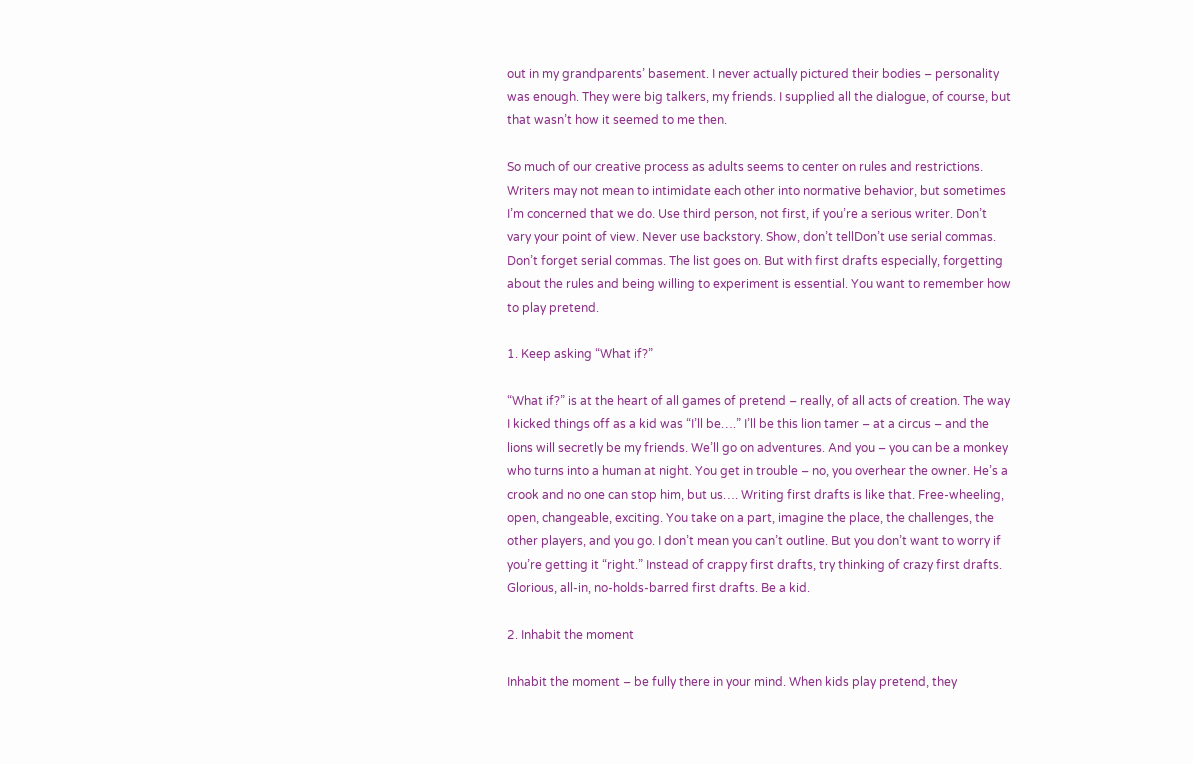out in my grandparents’ basement. I never actually pictured their bodies – personality was enough. They were big talkers, my friends. I supplied all the dialogue, of course, but that wasn’t how it seemed to me then.

So much of our creative process as adults seems to center on rules and restrictions. Writers may not mean to intimidate each other into normative behavior, but sometimes I’m concerned that we do. Use third person, not first, if you’re a serious writer. Don’t vary your point of view. Never use backstory. Show, don’t tellDon’t use serial commas. Don’t forget serial commas. The list goes on. But with first drafts especially, forgetting about the rules and being willing to experiment is essential. You want to remember how to play pretend.

1. Keep asking “What if?”

“What if?” is at the heart of all games of pretend – really, of all acts of creation. The way I kicked things off as a kid was “I’ll be….” I’ll be this lion tamer – at a circus – and the lions will secretly be my friends. We’ll go on adventures. And you – you can be a monkey who turns into a human at night. You get in trouble – no, you overhear the owner. He’s a crook and no one can stop him, but us…. Writing first drafts is like that. Free-wheeling, open, changeable, exciting. You take on a part, imagine the place, the challenges, the other players, and you go. I don’t mean you can’t outline. But you don’t want to worry if you’re getting it “right.” Instead of crappy first drafts, try thinking of crazy first drafts. Glorious, all-in, no-holds-barred first drafts. Be a kid.

2. Inhabit the moment

Inhabit the moment – be fully there in your mind. When kids play pretend, they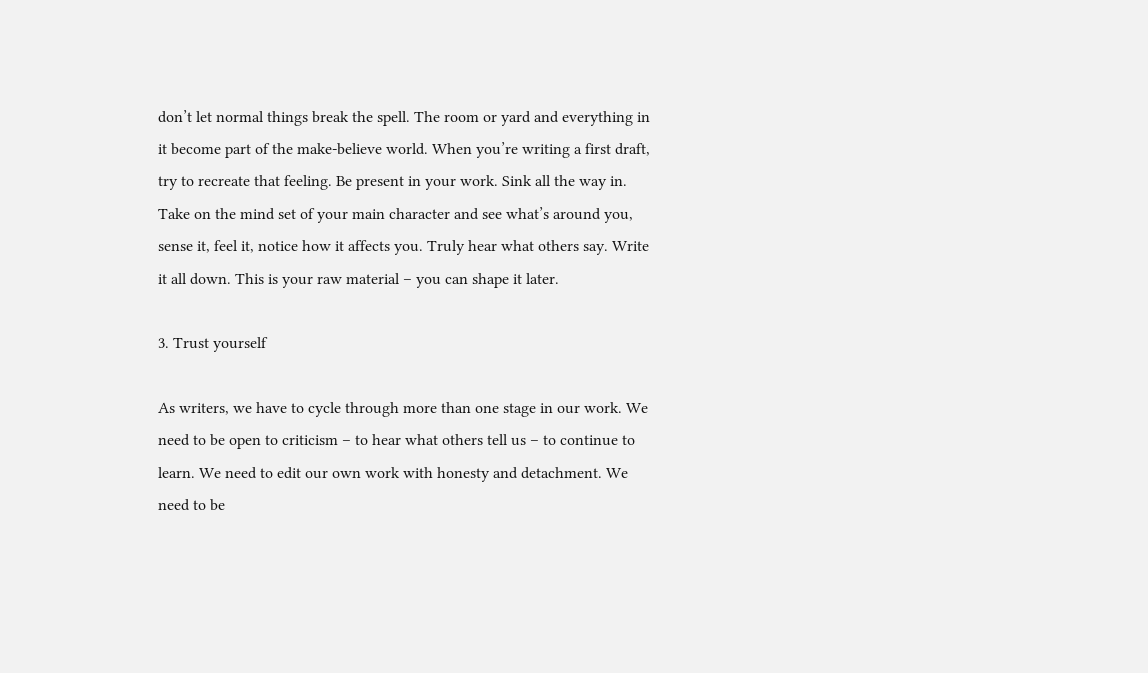don’t let normal things break the spell. The room or yard and everything in it become part of the make-believe world. When you’re writing a first draft, try to recreate that feeling. Be present in your work. Sink all the way in. Take on the mind set of your main character and see what’s around you, sense it, feel it, notice how it affects you. Truly hear what others say. Write it all down. This is your raw material – you can shape it later.

3. Trust yourself

As writers, we have to cycle through more than one stage in our work. We need to be open to criticism – to hear what others tell us – to continue to learn. We need to edit our own work with honesty and detachment. We need to be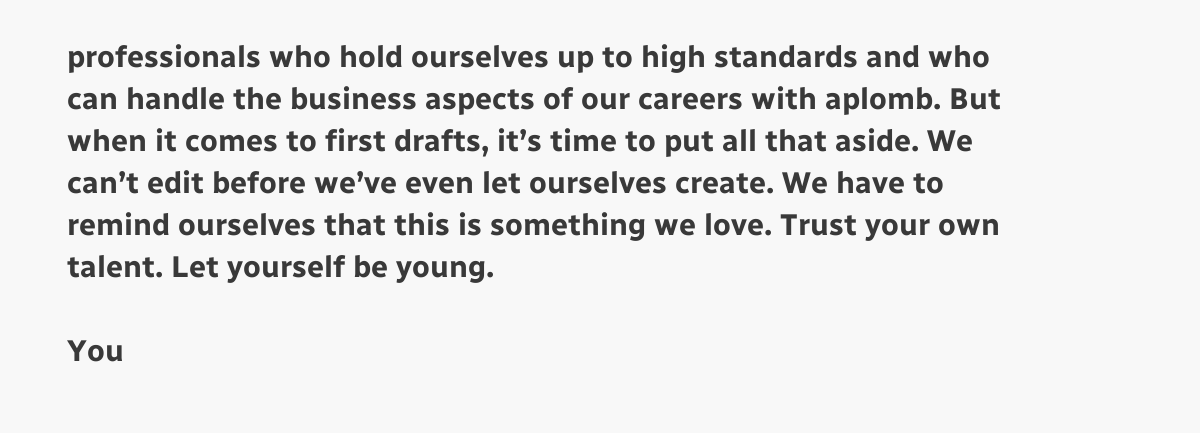professionals who hold ourselves up to high standards and who can handle the business aspects of our careers with aplomb. But when it comes to first drafts, it’s time to put all that aside. We can’t edit before we’ve even let ourselves create. We have to remind ourselves that this is something we love. Trust your own talent. Let yourself be young.

You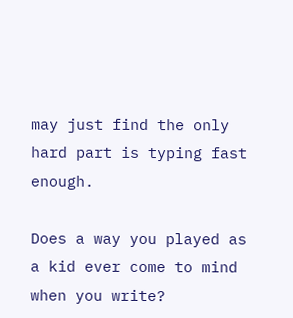may just find the only hard part is typing fast enough.

Does a way you played as a kid ever come to mind when you write?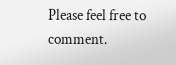Please feel free to comment.